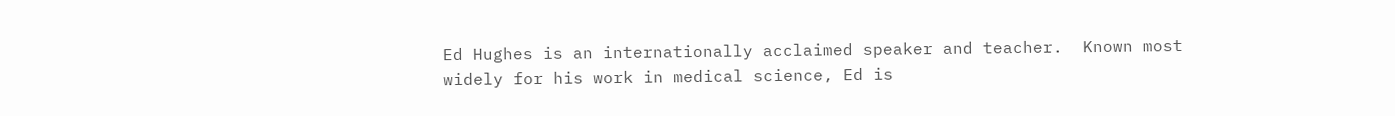Ed Hughes is an internationally acclaimed speaker and teacher.  Known most widely for his work in medical science, Ed is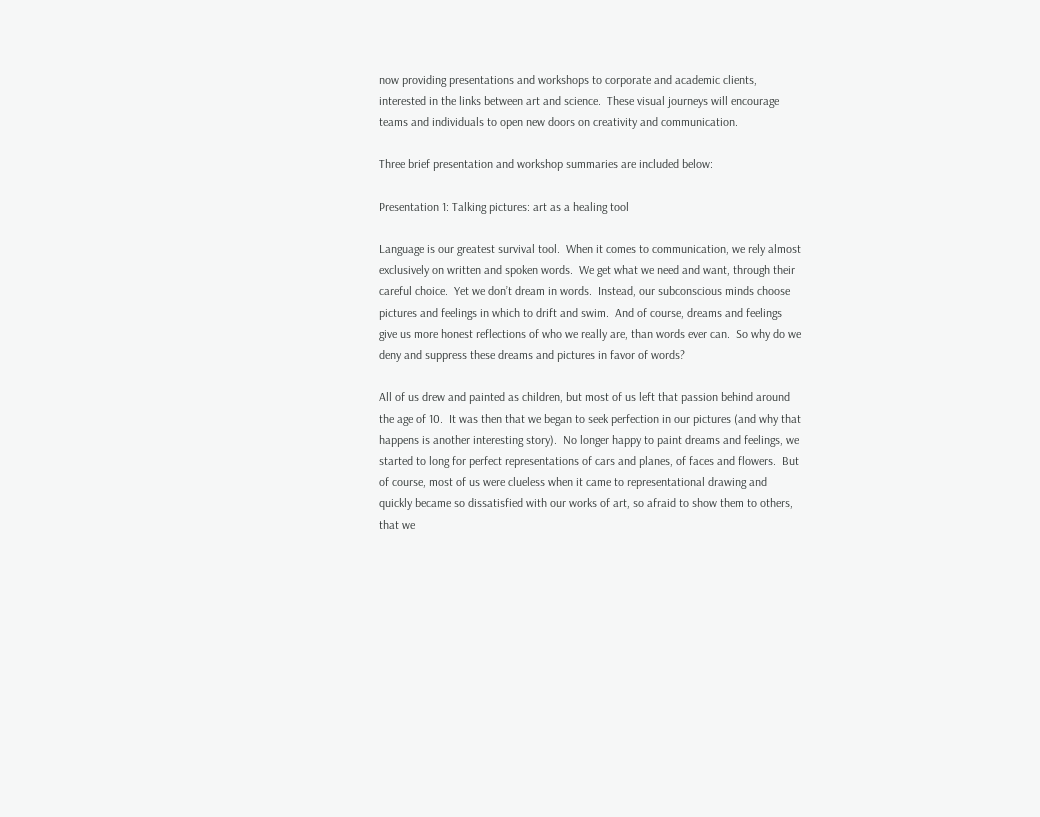now providing presentations and workshops to corporate and academic clients, interested in the links between art and science.  These visual journeys will encourage teams and individuals to open new doors on creativity and communication.

Three brief presentation and workshop summaries are included below:

Presentation 1: Talking pictures: art as a healing tool

Language is our greatest survival tool.  When it comes to communication, we rely almost exclusively on written and spoken words.  We get what we need and want, through their careful choice.  Yet we don’t dream in words.  Instead, our subconscious minds choose pictures and feelings in which to drift and swim.  And of course, dreams and feelings give us more honest reflections of who we really are, than words ever can.  So why do we deny and suppress these dreams and pictures in favor of words?

All of us drew and painted as children, but most of us left that passion behind around the age of 10.  It was then that we began to seek perfection in our pictures (and why that happens is another interesting story).  No longer happy to paint dreams and feelings, we started to long for perfect representations of cars and planes, of faces and flowers.  But of course, most of us were clueless when it came to representational drawing and quickly became so dissatisfied with our works of art, so afraid to show them to others, that we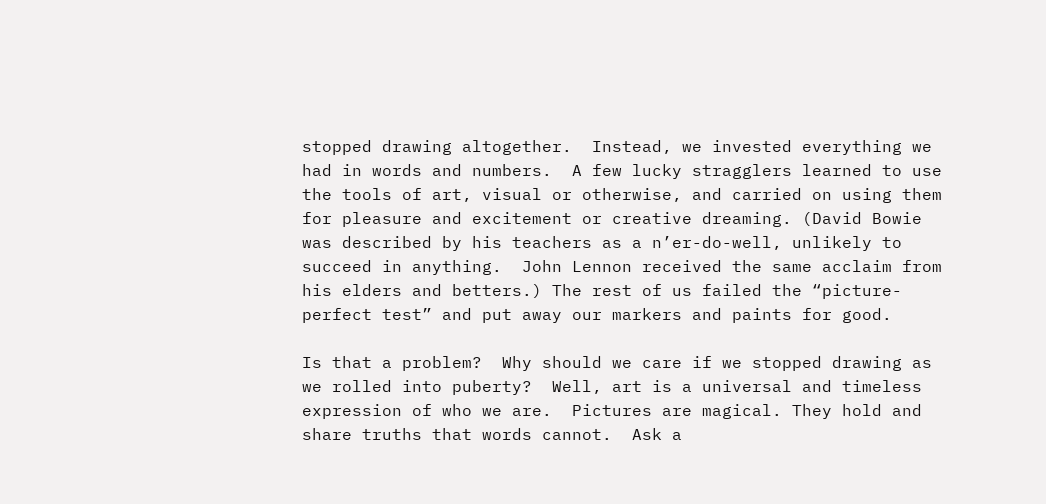stopped drawing altogether.  Instead, we invested everything we had in words and numbers.  A few lucky stragglers learned to use the tools of art, visual or otherwise, and carried on using them for pleasure and excitement or creative dreaming. (David Bowie was described by his teachers as a n’er-do-well, unlikely to succeed in anything.  John Lennon received the same acclaim from his elders and betters.) The rest of us failed the “picture-perfect test” and put away our markers and paints for good.

Is that a problem?  Why should we care if we stopped drawing as we rolled into puberty?  Well, art is a universal and timeless expression of who we are.  Pictures are magical. They hold and share truths that words cannot.  Ask a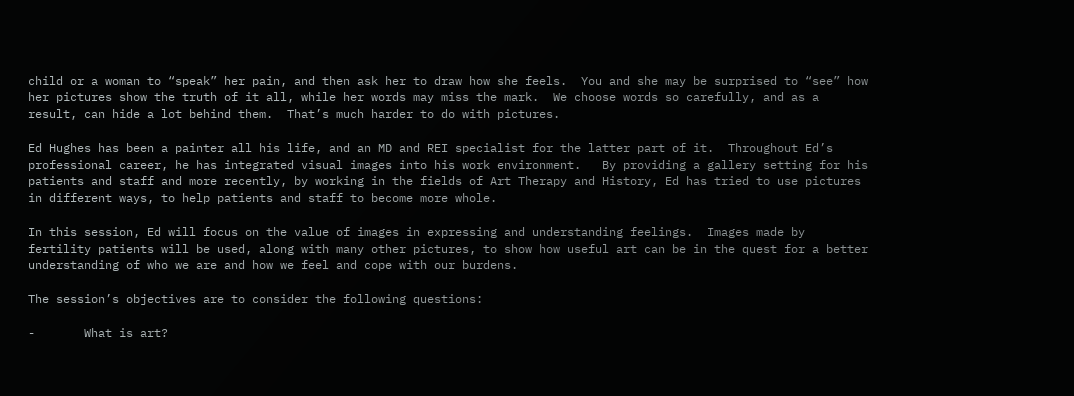child or a woman to “speak” her pain, and then ask her to draw how she feels.  You and she may be surprised to “see” how her pictures show the truth of it all, while her words may miss the mark.  We choose words so carefully, and as a result, can hide a lot behind them.  That’s much harder to do with pictures.

Ed Hughes has been a painter all his life, and an MD and REI specialist for the latter part of it.  Throughout Ed’s professional career, he has integrated visual images into his work environment.   By providing a gallery setting for his patients and staff and more recently, by working in the fields of Art Therapy and History, Ed has tried to use pictures in different ways, to help patients and staff to become more whole.

In this session, Ed will focus on the value of images in expressing and understanding feelings.  Images made by fertility patients will be used, along with many other pictures, to show how useful art can be in the quest for a better understanding of who we are and how we feel and cope with our burdens.

The session’s objectives are to consider the following questions:

-       What is art?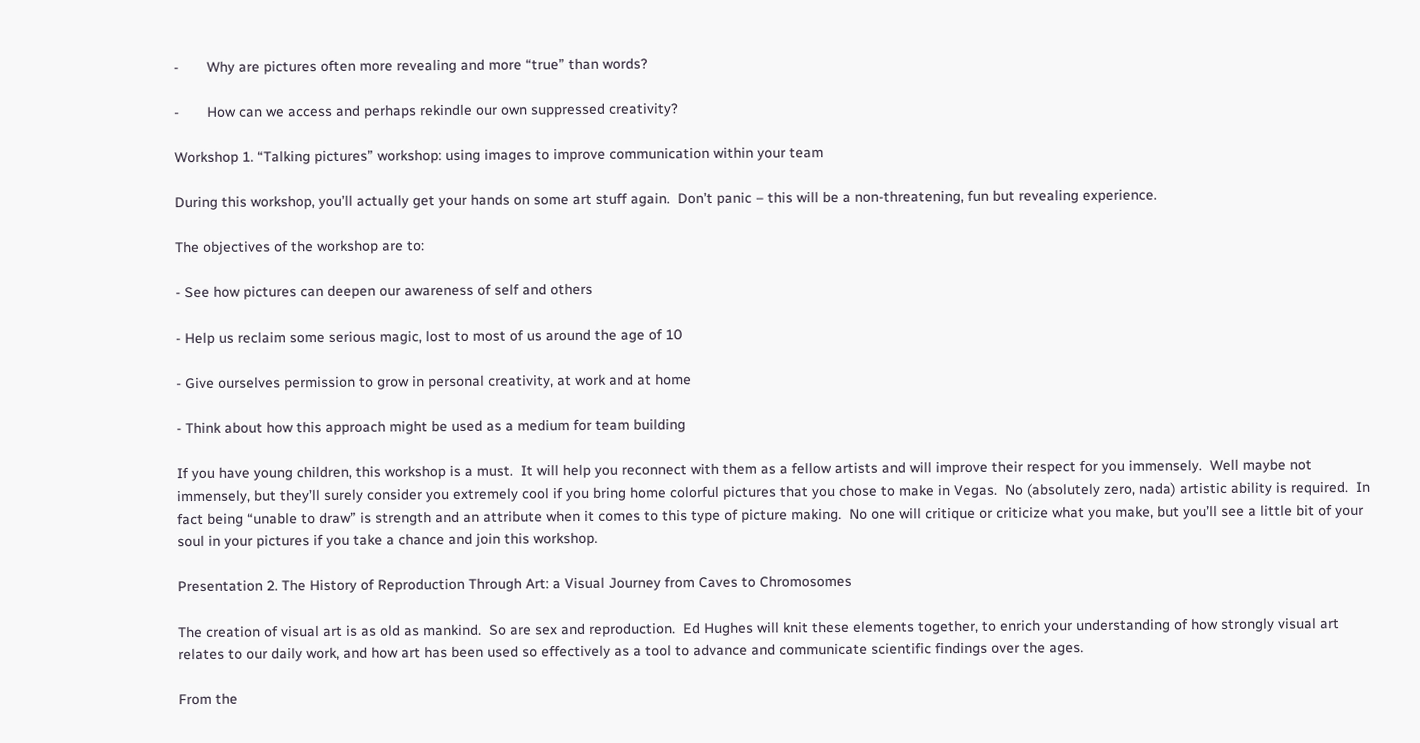-       Why are pictures often more revealing and more “true” than words?

-       How can we access and perhaps rekindle our own suppressed creativity?

Workshop 1. “Talking pictures” workshop: using images to improve communication within your team

During this workshop, you’ll actually get your hands on some art stuff again.  Don’t panic – this will be a non-threatening, fun but revealing experience.

The objectives of the workshop are to:

- See how pictures can deepen our awareness of self and others

- Help us reclaim some serious magic, lost to most of us around the age of 10

- Give ourselves permission to grow in personal creativity, at work and at home

- Think about how this approach might be used as a medium for team building

If you have young children, this workshop is a must.  It will help you reconnect with them as a fellow artists and will improve their respect for you immensely.  Well maybe not immensely, but they’ll surely consider you extremely cool if you bring home colorful pictures that you chose to make in Vegas.  No (absolutely zero, nada) artistic ability is required.  In fact being “unable to draw” is strength and an attribute when it comes to this type of picture making.  No one will critique or criticize what you make, but you’ll see a little bit of your soul in your pictures if you take a chance and join this workshop.

Presentation 2. The History of Reproduction Through Art: a Visual Journey from Caves to Chromosomes

The creation of visual art is as old as mankind.  So are sex and reproduction.  Ed Hughes will knit these elements together, to enrich your understanding of how strongly visual art relates to our daily work, and how art has been used so effectively as a tool to advance and communicate scientific findings over the ages.

From the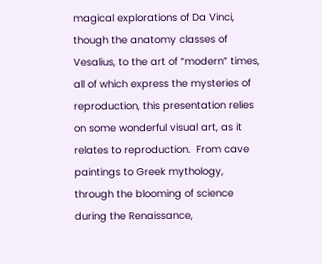magical explorations of Da Vinci, though the anatomy classes of Vesalius, to the art of “modern” times, all of which express the mysteries of reproduction, this presentation relies on some wonderful visual art, as it relates to reproduction.  From cave paintings to Greek mythology, through the blooming of science during the Renaissance,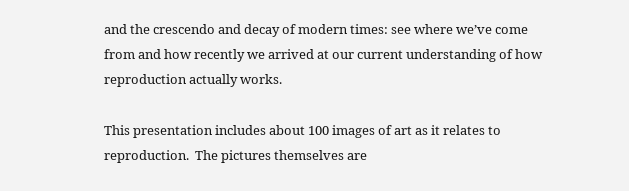and the crescendo and decay of modern times: see where we’ve come from and how recently we arrived at our current understanding of how reproduction actually works.

This presentation includes about 100 images of art as it relates to reproduction.  The pictures themselves are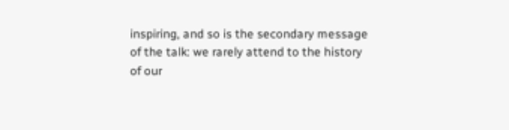inspiring, and so is the secondary message of the talk: we rarely attend to the history of our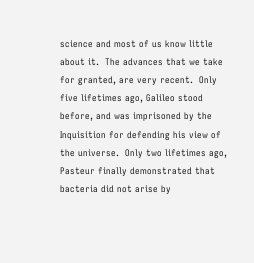science and most of us know little about it.  The advances that we take for granted, are very recent.  Only five lifetimes ago, Galileo stood before, and was imprisoned by the Inquisition for defending his view of the universe.  Only two lifetimes ago, Pasteur finally demonstrated that bacteria did not arise by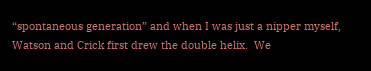“spontaneous generation” and when I was just a nipper myself, Watson and Crick first drew the double helix.  We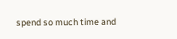spend so much time and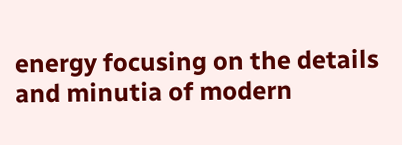energy focusing on the details and minutia of modern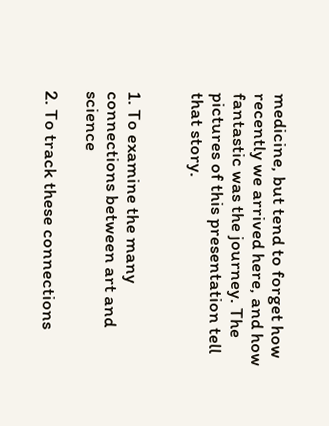medicine, but tend to forget how recently we arrived here, and how fantastic was the journey. The pictures of this presentation tell that story.


1. To examine the many connections between art and science

2. To track these connections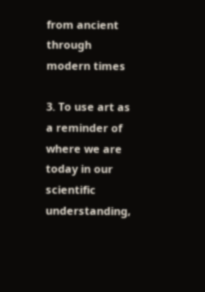from ancient through modern times

3. To use art as a reminder of where we are today in our scientific understanding,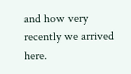and how very recently we arrived here.